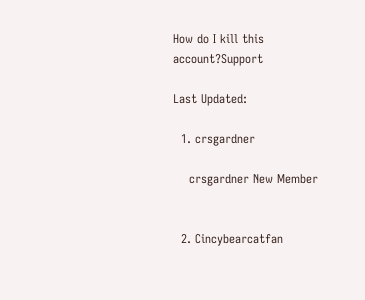How do I kill this account?Support

Last Updated:

  1. crsgardner

    crsgardner New Member


  2. Cincybearcatfan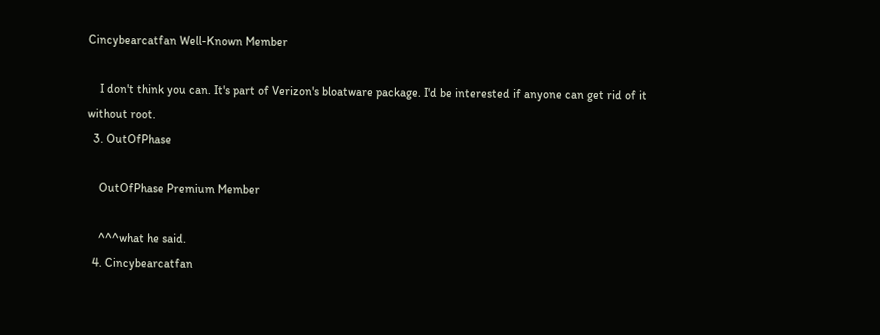Cincybearcatfan Well-Known Member

    I don't think you can. It's part of Verizon's bloatware package. I'd be interested if anyone can get rid of it without root.
  3. OutOfPhase

    OutOfPhase Premium Member

    ^^^what he said.
  4. Cincybearcatfan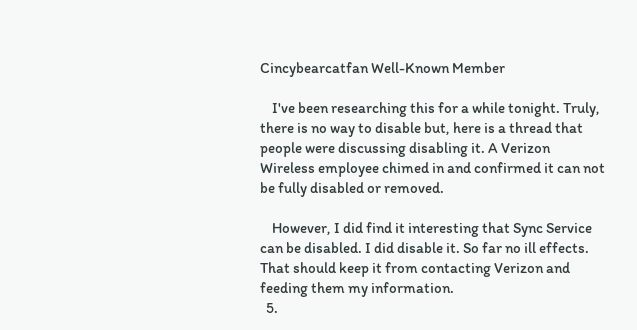Cincybearcatfan Well-Known Member

    I've been researching this for a while tonight. Truly, there is no way to disable but, here is a thread that people were discussing disabling it. A Verizon Wireless employee chimed in and confirmed it can not be fully disabled or removed.

    However, I did find it interesting that Sync Service can be disabled. I did disable it. So far no ill effects. That should keep it from contacting Verizon and feeding them my information.
  5.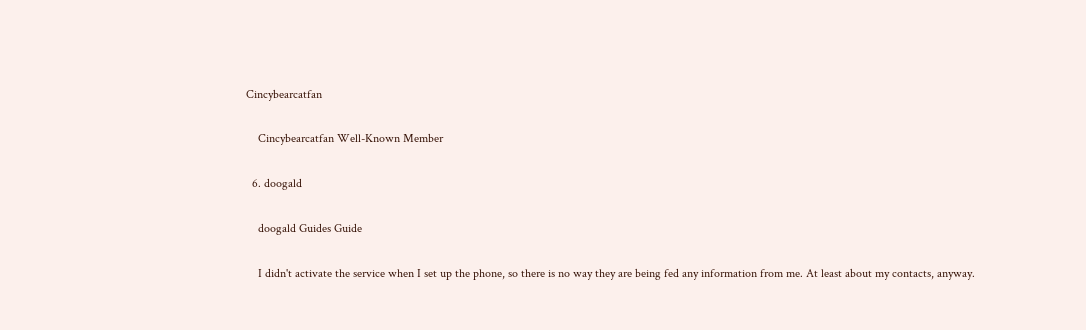Cincybearcatfan

    Cincybearcatfan Well-Known Member

  6. doogald

    doogald Guides Guide

    I didn't activate the service when I set up the phone, so there is no way they are being fed any information from me. At least about my contacts, anyway.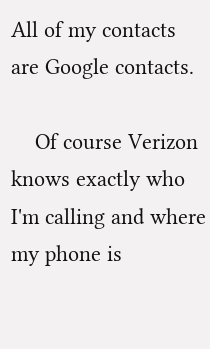All of my contacts are Google contacts.

    Of course Verizon knows exactly who I'm calling and where my phone is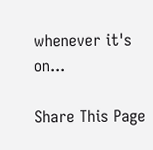whenever it's on...

Share This Page